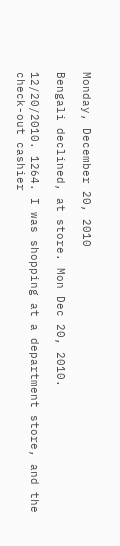Monday, December 20, 2010

Bengali declined, at store. Mon Dec 20, 2010.

12/20/2010. 1264. I was shopping at a department store, and the check-out cashier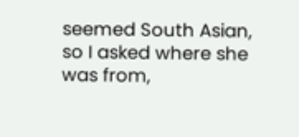seemed South Asian, so I asked where she was from,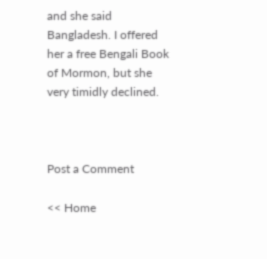and she said Bangladesh. I offered her a free Bengali Book of Mormon, but she very timidly declined.



Post a Comment

<< Home